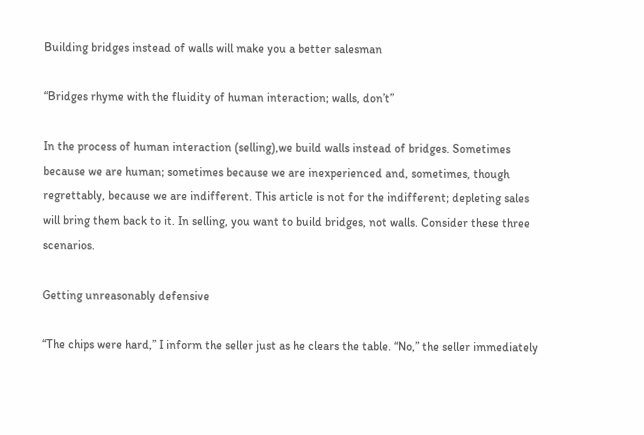Building bridges instead of walls will make you a better salesman

“Bridges rhyme with the fluidity of human interaction; walls, don’t”

In the process of human interaction (selling),we build walls instead of bridges. Sometimes because we are human; sometimes because we are inexperienced and, sometimes, though regrettably, because we are indifferent. This article is not for the indifferent; depleting sales will bring them back to it. In selling, you want to build bridges, not walls. Consider these three scenarios.

Getting unreasonably defensive

“The chips were hard,” I inform the seller just as he clears the table. “No,” the seller immediately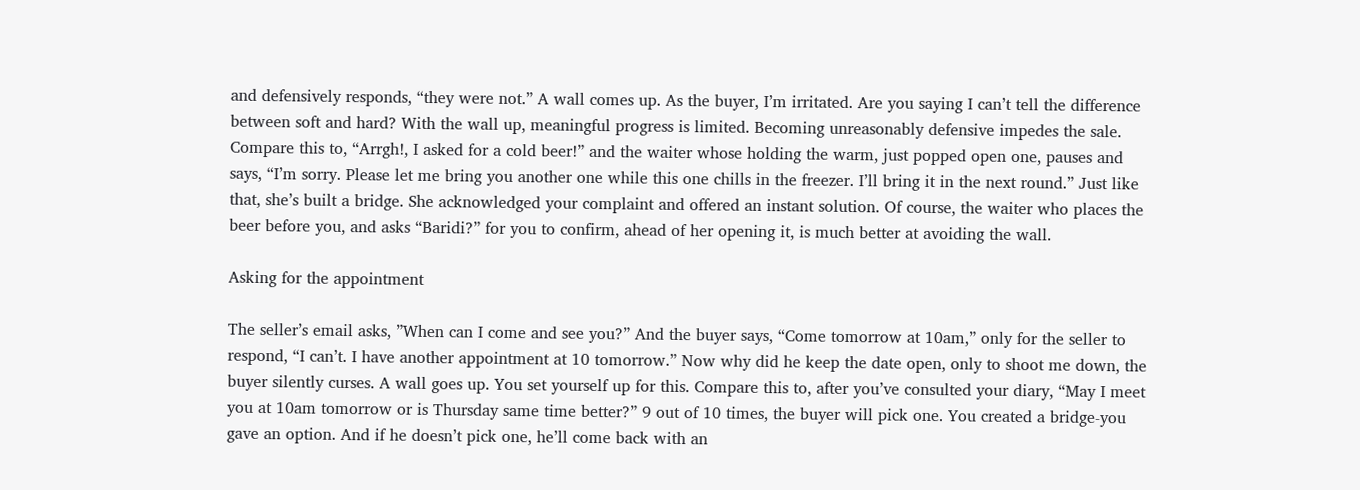and defensively responds, “they were not.” A wall comes up. As the buyer, I’m irritated. Are you saying I can’t tell the difference between soft and hard? With the wall up, meaningful progress is limited. Becoming unreasonably defensive impedes the sale. Compare this to, “Arrgh!, I asked for a cold beer!” and the waiter whose holding the warm, just popped open one, pauses and says, “I’m sorry. Please let me bring you another one while this one chills in the freezer. I’ll bring it in the next round.” Just like that, she’s built a bridge. She acknowledged your complaint and offered an instant solution. Of course, the waiter who places the beer before you, and asks “Baridi?” for you to confirm, ahead of her opening it, is much better at avoiding the wall.

Asking for the appointment

The seller’s email asks, ”When can I come and see you?” And the buyer says, “Come tomorrow at 10am,” only for the seller to respond, “I can’t. I have another appointment at 10 tomorrow.” Now why did he keep the date open, only to shoot me down, the buyer silently curses. A wall goes up. You set yourself up for this. Compare this to, after you’ve consulted your diary, “May I meet you at 10am tomorrow or is Thursday same time better?” 9 out of 10 times, the buyer will pick one. You created a bridge-you gave an option. And if he doesn’t pick one, he’ll come back with an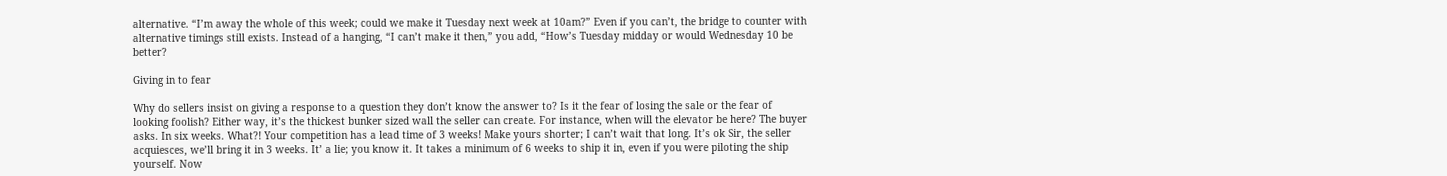alternative. “I’m away the whole of this week; could we make it Tuesday next week at 10am?” Even if you can’t, the bridge to counter with alternative timings still exists. Instead of a hanging, “I can’t make it then,” you add, “How’s Tuesday midday or would Wednesday 10 be better?

Giving in to fear

Why do sellers insist on giving a response to a question they don’t know the answer to? Is it the fear of losing the sale or the fear of looking foolish? Either way, it’s the thickest bunker sized wall the seller can create. For instance, when will the elevator be here? The buyer asks. In six weeks. What?! Your competition has a lead time of 3 weeks! Make yours shorter; I can’t wait that long. It’s ok Sir, the seller acquiesces, we’ll bring it in 3 weeks. It’ a lie; you know it. It takes a minimum of 6 weeks to ship it in, even if you were piloting the ship yourself. Now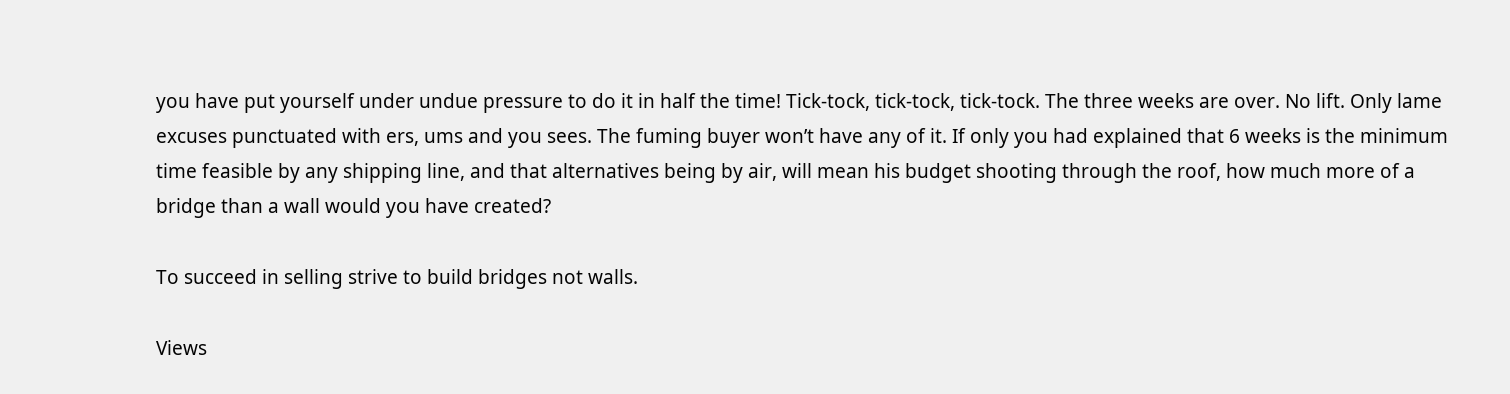you have put yourself under undue pressure to do it in half the time! Tick-tock, tick-tock, tick-tock. The three weeks are over. No lift. Only lame excuses punctuated with ers, ums and you sees. The fuming buyer won’t have any of it. If only you had explained that 6 weeks is the minimum time feasible by any shipping line, and that alternatives being by air, will mean his budget shooting through the roof, how much more of a bridge than a wall would you have created?

To succeed in selling strive to build bridges not walls.

Views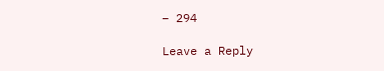– 294

Leave a Reply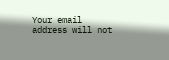Your email address will not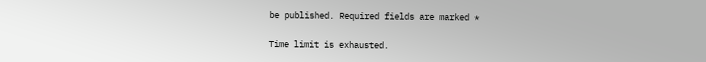be published. Required fields are marked *

Time limit is exhausted.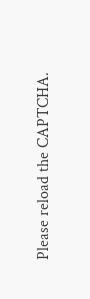Please reload the CAPTCHA.